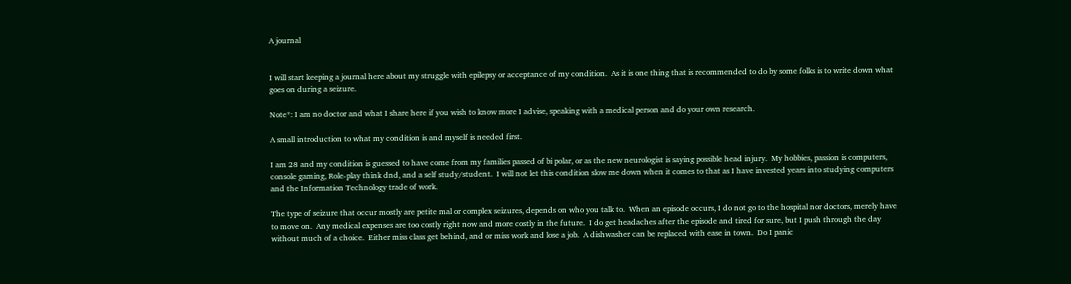A journal


I will start keeping a journal here about my struggle with epilepsy or acceptance of my condition.  As it is one thing that is recommended to do by some folks is to write down what goes on during a seizure.

Note*: I am no doctor and what I share here if you wish to know more I advise, speaking with a medical person and do your own research.

A small introduction to what my condition is and myself is needed first.

I am 28 and my condition is guessed to have come from my families passed of bi polar, or as the new neurologist is saying possible head injury.  My hobbies, passion is computers, console gaming, Role-play think dnd, and a self study/student.  I will not let this condition slow me down when it comes to that as I have invested years into studying computers and the Information Technology trade of work.

The type of seizure that occur mostly are petite mal or complex seizures, depends on who you talk to.  When an episode occurs, I do not go to the hospital nor doctors, merely have to move on.  Any medical expenses are too costly right now and more costly in the future.  I do get headaches after the episode and tired for sure, but I push through the day without much of a choice.  Either miss class get behind, and or miss work and lose a job.  A dishwasher can be replaced with ease in town.  Do I panic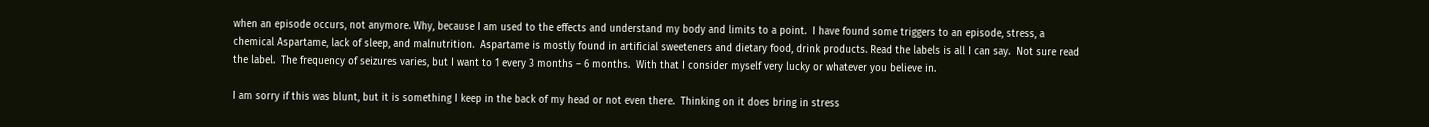when an episode occurs, not anymore. Why, because I am used to the effects and understand my body and limits to a point.  I have found some triggers to an episode, stress, a chemical Aspartame, lack of sleep, and malnutrition.  Aspartame is mostly found in artificial sweeteners and dietary food, drink products. Read the labels is all I can say.  Not sure read the label.  The frequency of seizures varies, but I want to 1 every 3 months – 6 months.  With that I consider myself very lucky or whatever you believe in.

I am sorry if this was blunt, but it is something I keep in the back of my head or not even there.  Thinking on it does bring in stress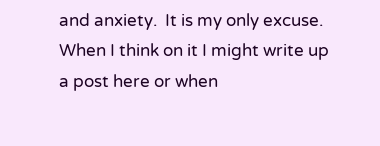and anxiety.  It is my only excuse.  When I think on it I might write up a post here or when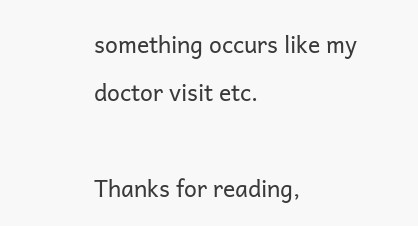something occurs like my doctor visit etc.

Thanks for reading,